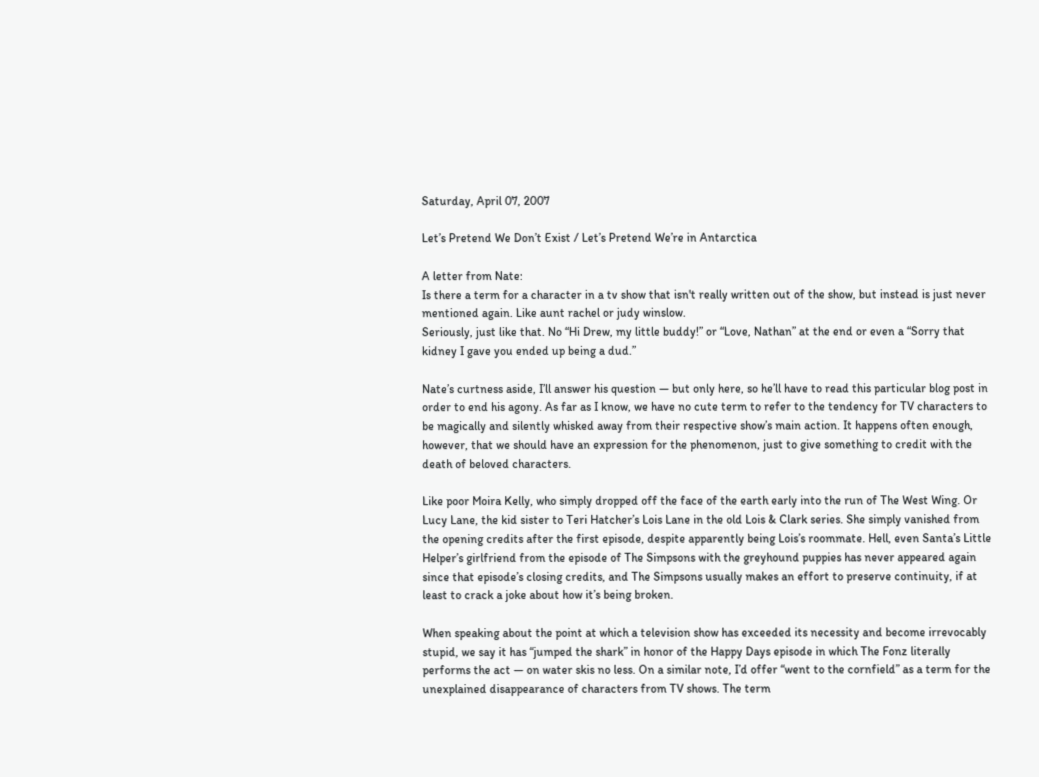Saturday, April 07, 2007

Let’s Pretend We Don’t Exist / Let’s Pretend We’re in Antarctica

A letter from Nate:
Is there a term for a character in a tv show that isn't really written out of the show, but instead is just never mentioned again. Like aunt rachel or judy winslow.
Seriously, just like that. No “Hi Drew, my little buddy!” or “Love, Nathan” at the end or even a “Sorry that kidney I gave you ended up being a dud.”

Nate’s curtness aside, I’ll answer his question — but only here, so he’ll have to read this particular blog post in order to end his agony. As far as I know, we have no cute term to refer to the tendency for TV characters to be magically and silently whisked away from their respective show’s main action. It happens often enough, however, that we should have an expression for the phenomenon, just to give something to credit with the death of beloved characters.

Like poor Moira Kelly, who simply dropped off the face of the earth early into the run of The West Wing. Or Lucy Lane, the kid sister to Teri Hatcher’s Lois Lane in the old Lois & Clark series. She simply vanished from the opening credits after the first episode, despite apparently being Lois’s roommate. Hell, even Santa’s Little Helper’s girlfriend from the episode of The Simpsons with the greyhound puppies has never appeared again since that episode’s closing credits, and The Simpsons usually makes an effort to preserve continuity, if at least to crack a joke about how it’s being broken.

When speaking about the point at which a television show has exceeded its necessity and become irrevocably stupid, we say it has “jumped the shark” in honor of the Happy Days episode in which The Fonz literally performs the act — on water skis no less. On a similar note, I’d offer “went to the cornfield” as a term for the unexplained disappearance of characters from TV shows. The term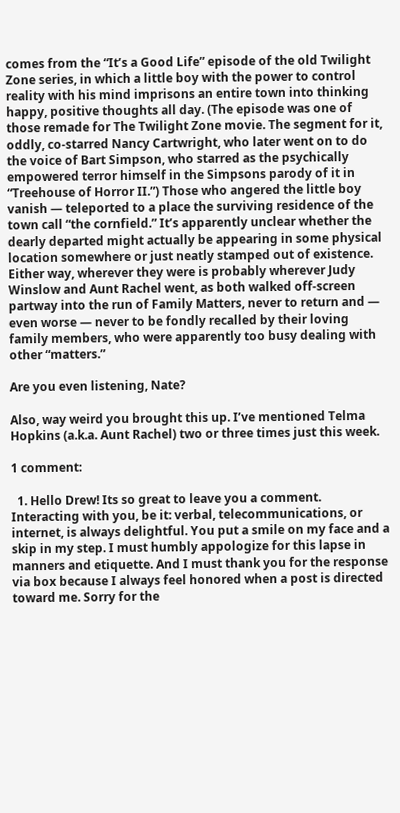comes from the “It’s a Good Life” episode of the old Twilight Zone series, in which a little boy with the power to control reality with his mind imprisons an entire town into thinking happy, positive thoughts all day. (The episode was one of those remade for The Twilight Zone movie. The segment for it, oddly, co-starred Nancy Cartwright, who later went on to do the voice of Bart Simpson, who starred as the psychically empowered terror himself in the Simpsons parody of it in “Treehouse of Horror II.”) Those who angered the little boy vanish — teleported to a place the surviving residence of the town call “the cornfield.” It’s apparently unclear whether the dearly departed might actually be appearing in some physical location somewhere or just neatly stamped out of existence. Either way, wherever they were is probably wherever Judy Winslow and Aunt Rachel went, as both walked off-screen partway into the run of Family Matters, never to return and — even worse — never to be fondly recalled by their loving family members, who were apparently too busy dealing with other “matters.”

Are you even listening, Nate?

Also, way weird you brought this up. I’ve mentioned Telma Hopkins (a.k.a. Aunt Rachel) two or three times just this week.

1 comment:

  1. Hello Drew! Its so great to leave you a comment. Interacting with you, be it: verbal, telecommunications, or internet, is always delightful. You put a smile on my face and a skip in my step. I must humbly appologize for this lapse in manners and etiquette. And I must thank you for the response via box because I always feel honored when a post is directed toward me. Sorry for the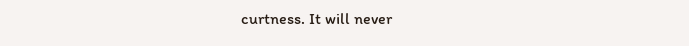curtness. It will never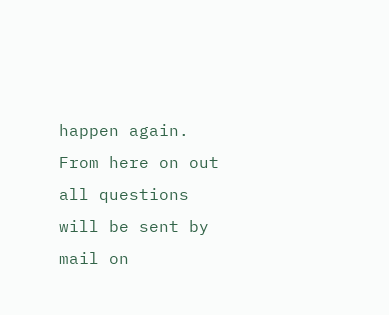happen again. From here on out all questions will be sent by mail on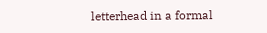letterhead in a formal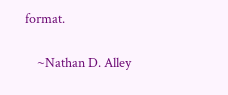format.

    ~Nathan D. Alley